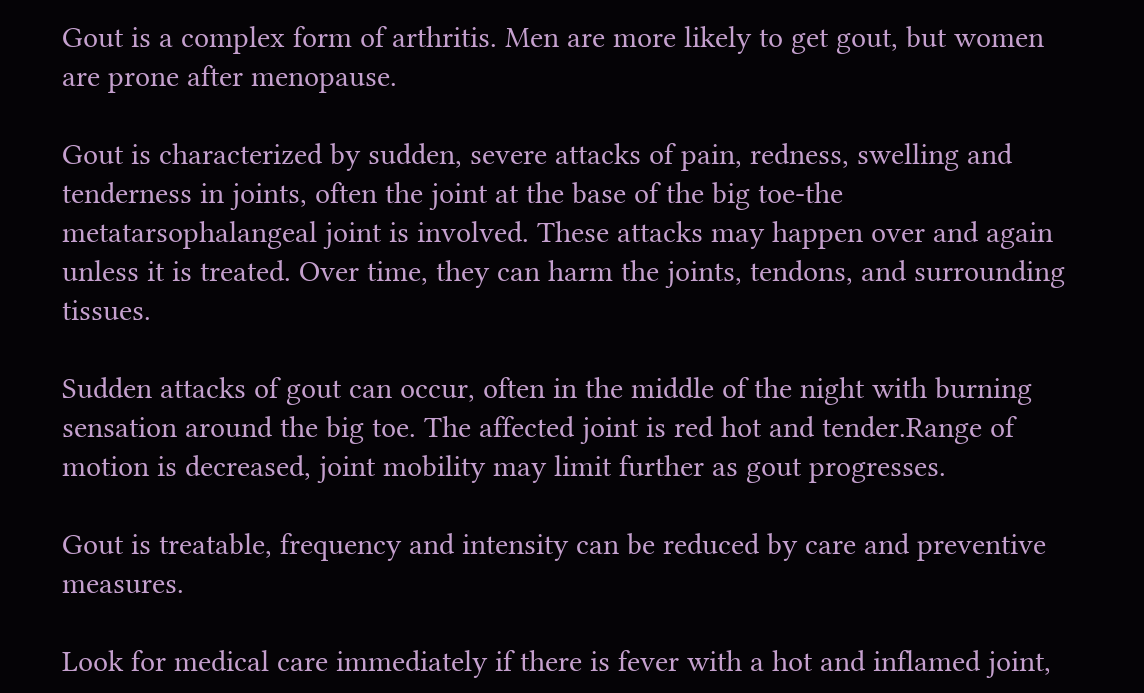Gout is a complex form of arthritis. Men are more likely to get gout, but women are prone after menopause.

Gout is characterized by sudden, severe attacks of pain, redness, swelling and tenderness in joints, often the joint at the base of the big toe-the metatarsophalangeal joint is involved. These attacks may happen over and again unless it is treated. Over time, they can harm the joints, tendons, and surrounding tissues.

Sudden attacks of gout can occur, often in the middle of the night with burning sensation around the big toe. The affected joint is red hot and tender.Range of motion is decreased, joint mobility may limit further as gout progresses.

Gout is treatable, frequency and intensity can be reduced by care and preventive measures.

Look for medical care immediately if there is fever with a hot and inflamed joint,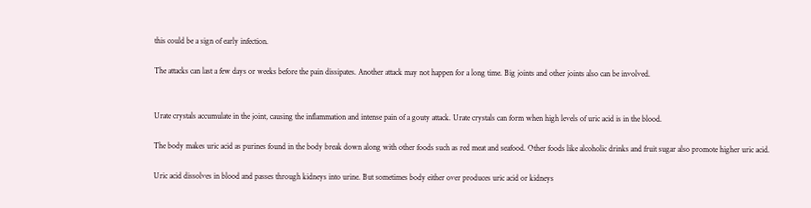this could be a sign of early infection.

The attacks can last a few days or weeks before the pain dissipates. Another attack may not happen for a long time. Big joints and other joints also can be involved.


Urate crystals accumulate in the joint, causing the inflammation and intense pain of a gouty attack. Urate crystals can form when high levels of uric acid is in the blood.

The body makes uric acid as purines found in the body break down along with other foods such as red meat and seafood. Other foods like alcoholic drinks and fruit sugar also promote higher uric acid.

Uric acid dissolves in blood and passes through kidneys into urine. But sometimes body either over produces uric acid or kidneys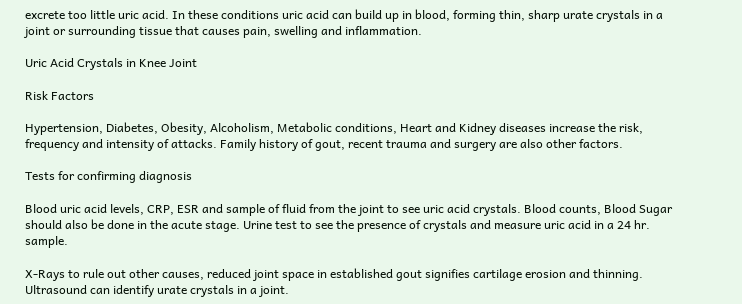excrete too little uric acid. In these conditions uric acid can build up in blood, forming thin, sharp urate crystals in a joint or surrounding tissue that causes pain, swelling and inflammation.

Uric Acid Crystals in Knee Joint

Risk Factors

Hypertension, Diabetes, Obesity, Alcoholism, Metabolic conditions, Heart and Kidney diseases increase the risk, frequency and intensity of attacks. Family history of gout, recent trauma and surgery are also other factors.

Tests for confirming diagnosis

Blood uric acid levels, CRP, ESR and sample of fluid from the joint to see uric acid crystals. Blood counts, Blood Sugar should also be done in the acute stage. Urine test to see the presence of crystals and measure uric acid in a 24 hr. sample.

X-Rays to rule out other causes, reduced joint space in established gout signifies cartilage erosion and thinning. Ultrasound can identify urate crystals in a joint.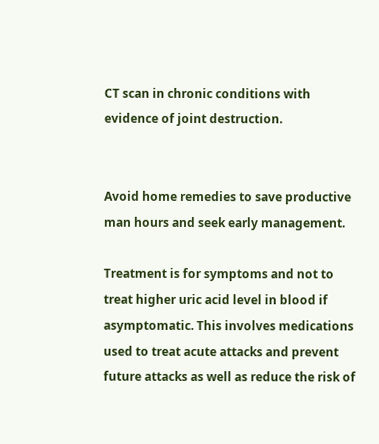CT scan in chronic conditions with evidence of joint destruction.


Avoid home remedies to save productive man hours and seek early management.

Treatment is for symptoms and not to treat higher uric acid level in blood if asymptomatic. This involves medications used to treat acute attacks and prevent future attacks as well as reduce the risk of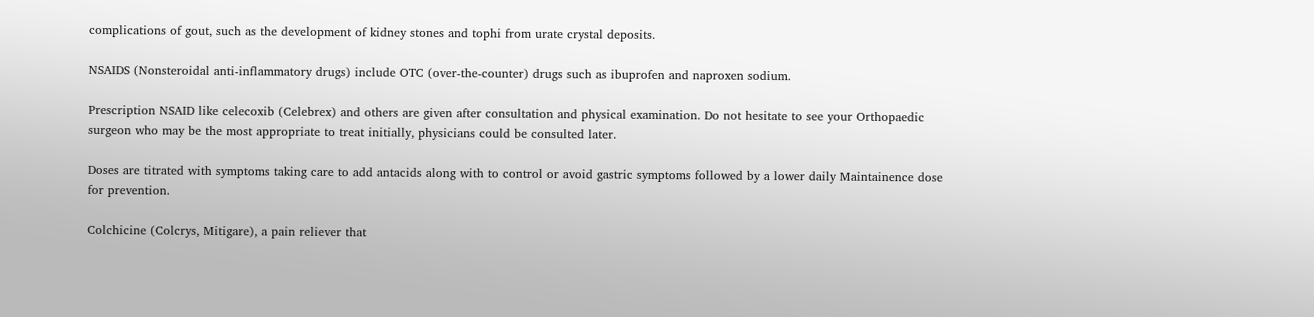complications of gout, such as the development of kidney stones and tophi from urate crystal deposits.

NSAIDS (Nonsteroidal anti-inflammatory drugs) include OTC (over-the-counter) drugs such as ibuprofen and naproxen sodium.

Prescription NSAID like celecoxib (Celebrex) and others are given after consultation and physical examination. Do not hesitate to see your Orthopaedic surgeon who may be the most appropriate to treat initially, physicians could be consulted later.

Doses are titrated with symptoms taking care to add antacids along with to control or avoid gastric symptoms followed by a lower daily Maintainence dose for prevention.

Colchicine (Colcrys, Mitigare), a pain reliever that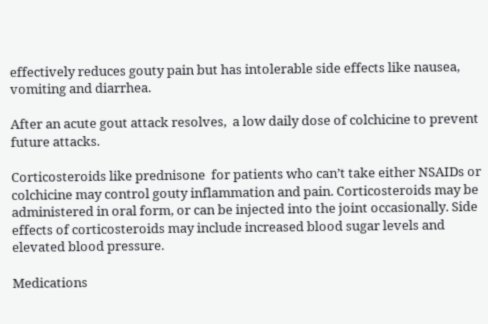effectively reduces gouty pain but has intolerable side effects like nausea, vomiting and diarrhea.

After an acute gout attack resolves,  a low daily dose of colchicine to prevent future attacks.

Corticosteroids like prednisone  for patients who can’t take either NSAIDs or colchicine may control gouty inflammation and pain. Corticosteroids may be administered in oral form, or can be injected into the joint occasionally. Side effects of corticosteroids may include increased blood sugar levels and elevated blood pressure.

Medications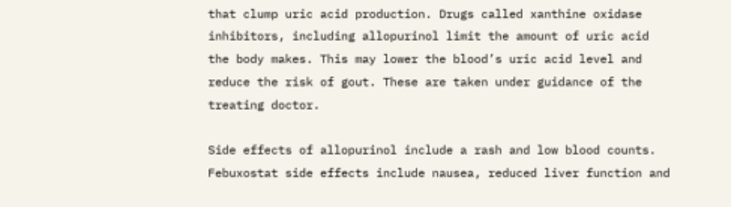that clump uric acid production. Drugs called xanthine oxidase inhibitors, including allopurinol limit the amount of uric acid the body makes. This may lower the blood’s uric acid level and reduce the risk of gout. These are taken under guidance of the treating doctor.

Side effects of allopurinol include a rash and low blood counts. Febuxostat side effects include nausea, reduced liver function and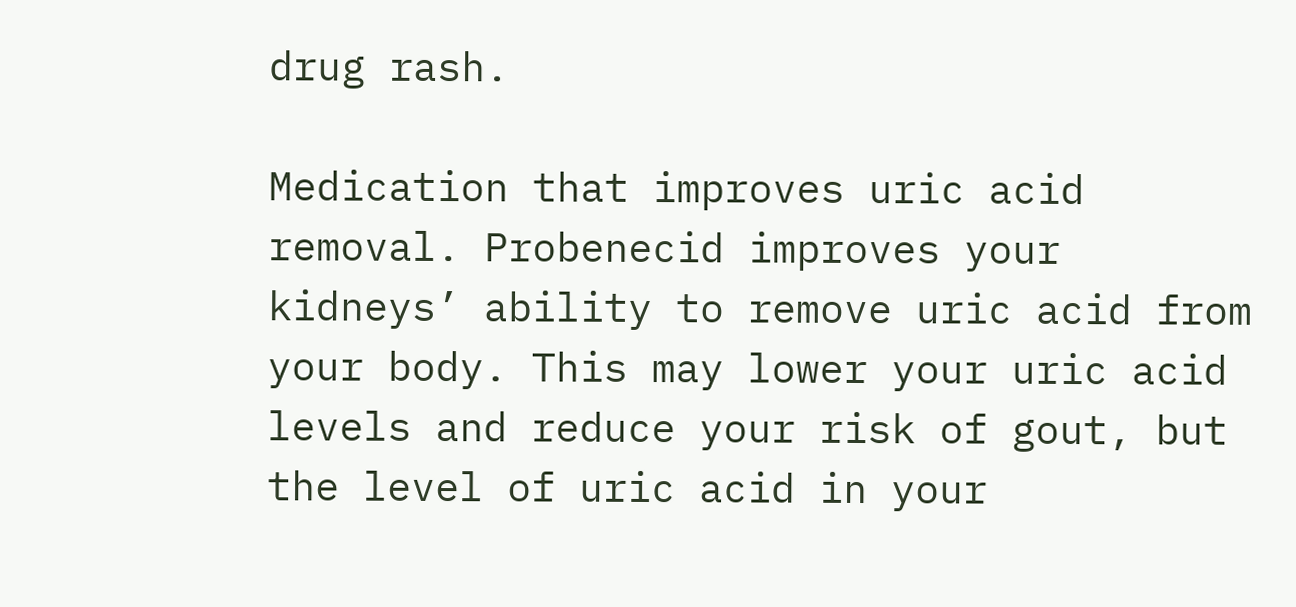drug rash.

Medication that improves uric acid removal. Probenecid improves your kidneys’ ability to remove uric acid from your body. This may lower your uric acid levels and reduce your risk of gout, but the level of uric acid in your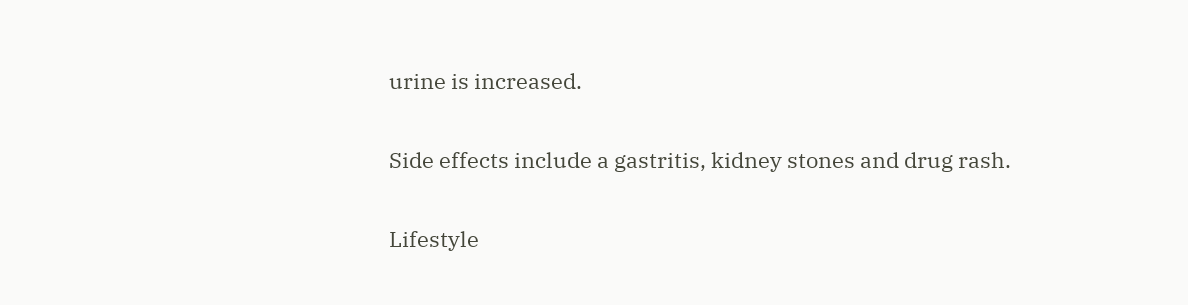urine is increased.

Side effects include a gastritis, kidney stones and drug rash.

Lifestyle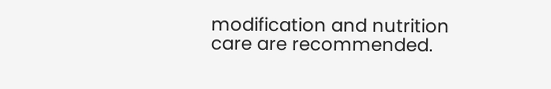modification and nutrition care are recommended.